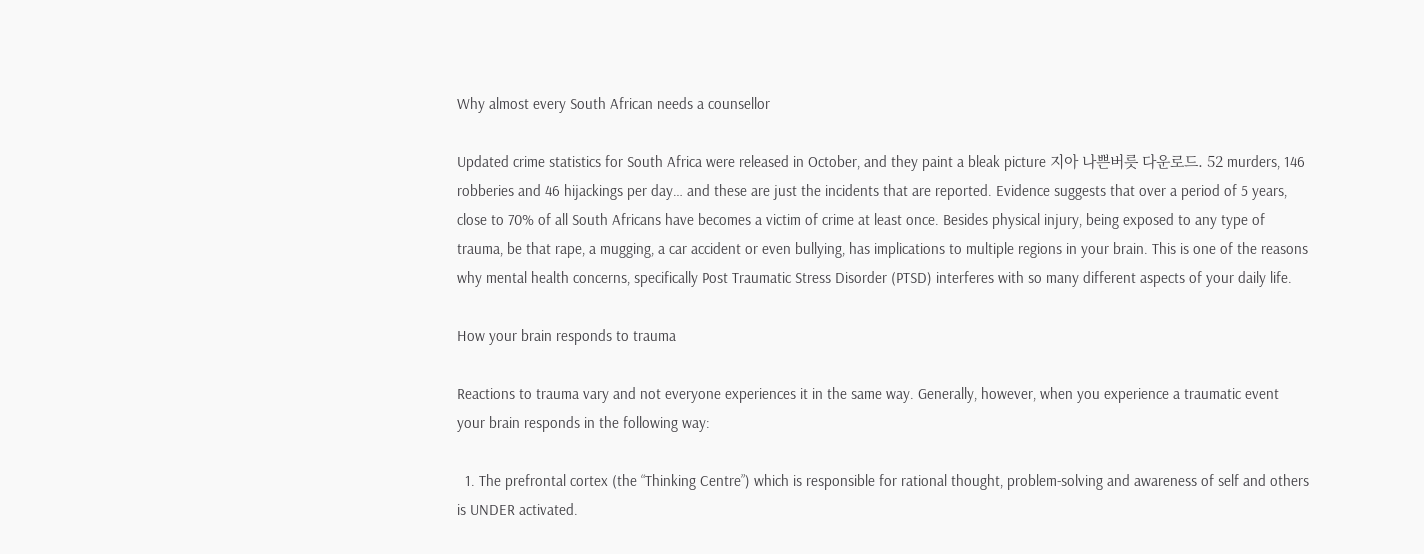Why almost every South African needs a counsellor

Updated crime statistics for South Africa were released in October, and they paint a bleak picture 지아 나쁜버릇 다운로드. 52 murders, 146 robberies and 46 hijackings per day… and these are just the incidents that are reported. Evidence suggests that over a period of 5 years, close to 70% of all South Africans have becomes a victim of crime at least once. Besides physical injury, being exposed to any type of trauma, be that rape, a mugging, a car accident or even bullying, has implications to multiple regions in your brain. This is one of the reasons why mental health concerns, specifically Post Traumatic Stress Disorder (PTSD) interferes with so many different aspects of your daily life.

How your brain responds to trauma

Reactions to trauma vary and not everyone experiences it in the same way. Generally, however, when you experience a traumatic event your brain responds in the following way:

  1. The prefrontal cortex (the “Thinking Centre”) which is responsible for rational thought, problem-solving and awareness of self and others is UNDER activated.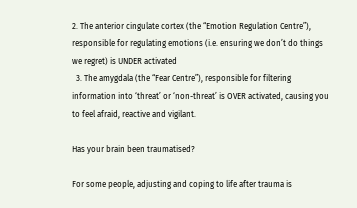2. The anterior cingulate cortex (the “Emotion Regulation Centre”), responsible for regulating emotions (i.e. ensuring we don’t do things we regret) is UNDER activated
  3. The amygdala (the “Fear Centre”), responsible for filtering information into ‘threat’ or ‘non-threat’ is OVER activated, causing you to feel afraid, reactive and vigilant.

Has your brain been traumatised?

For some people, adjusting and coping to life after trauma is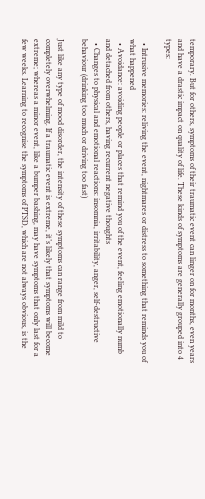temporary. But for others, symptoms of their traumatic event can linger on for months, even years and have a drastic impact on quality of life. These kinds of symptoms are generally grouped into 4 types:

  • Intrusive memories: reliving the event, nightmares or distress to something that reminds you of what happened
  • Avoidance: avoiding people or places that remind you of the event, feeling emotionally numb and detached from others, having recurrent negative thoughts
  • Changes to physical and emotional reactions: insomnia, irritability, anger, self-destructive behaviour (drinking too much or driving too fast)

Just like any type of mood disorder, the intensity of these symptoms can range from mild to completely overwhelming. If a traumatic event is extreme, it’s likely that symptoms will become extreme; whereas a minor event, like a bumper bashing, may have symptoms that only last for a few weeks. Learning to recognise the symptoms of PTSD, which are not always obvious, is the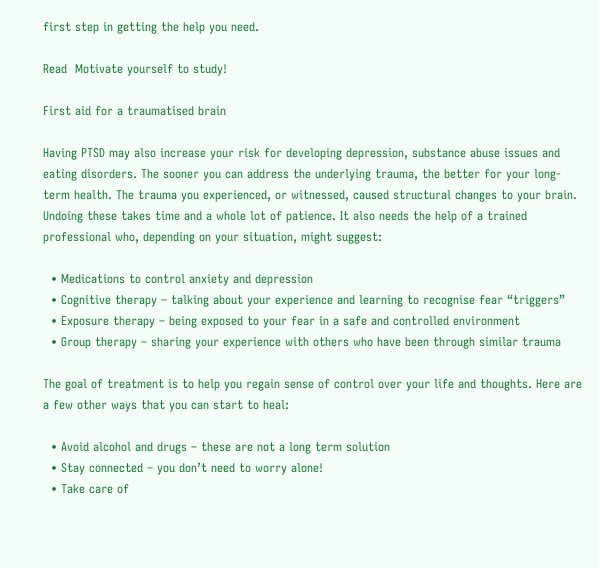first step in getting the help you need.

Read  Motivate yourself to study!

First aid for a traumatised brain

Having PTSD may also increase your risk for developing depression, substance abuse issues and eating disorders. The sooner you can address the underlying trauma, the better for your long-term health. The trauma you experienced, or witnessed, caused structural changes to your brain. Undoing these takes time and a whole lot of patience. It also needs the help of a trained professional who, depending on your situation, might suggest:

  • Medications to control anxiety and depression
  • Cognitive therapy – talking about your experience and learning to recognise fear “triggers”
  • Exposure therapy – being exposed to your fear in a safe and controlled environment
  • Group therapy – sharing your experience with others who have been through similar trauma

The goal of treatment is to help you regain sense of control over your life and thoughts. Here are a few other ways that you can start to heal:

  • Avoid alcohol and drugs – these are not a long term solution
  • Stay connected – you don’t need to worry alone!
  • Take care of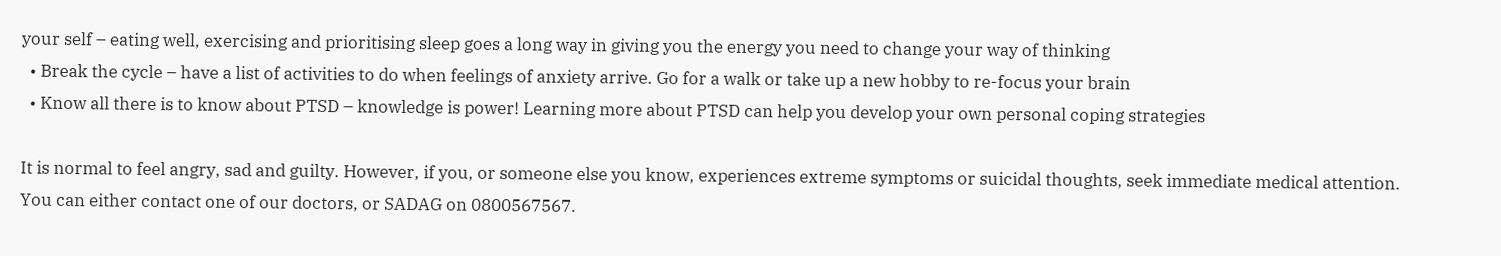your self – eating well, exercising and prioritising sleep goes a long way in giving you the energy you need to change your way of thinking
  • Break the cycle – have a list of activities to do when feelings of anxiety arrive. Go for a walk or take up a new hobby to re-focus your brain
  • Know all there is to know about PTSD – knowledge is power! Learning more about PTSD can help you develop your own personal coping strategies

It is normal to feel angry, sad and guilty. However, if you, or someone else you know, experiences extreme symptoms or suicidal thoughts, seek immediate medical attention. You can either contact one of our doctors, or SADAG on 0800567567.